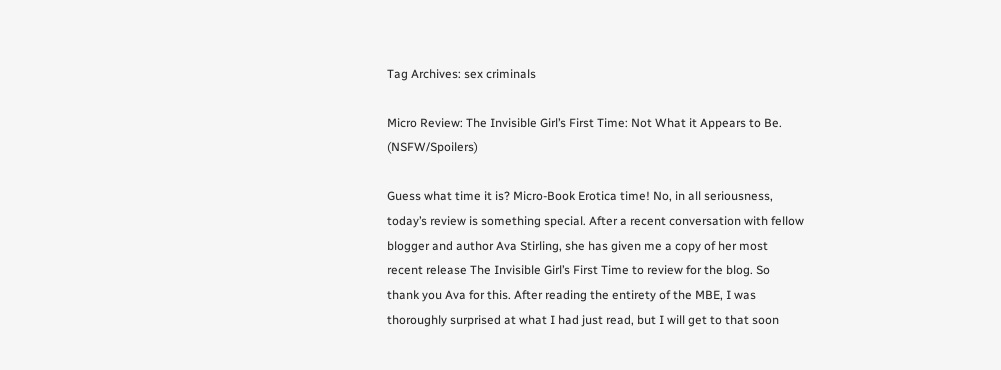Tag Archives: sex criminals

Micro Review: The Invisible Girl’s First Time: Not What it Appears to Be. (NSFW/Spoilers)

Guess what time it is? Micro-Book Erotica time! No, in all seriousness, today’s review is something special. After a recent conversation with fellow blogger and author Ava Stirling, she has given me a copy of her most recent release The Invisible Girl’s First Time to review for the blog. So thank you Ava for this. After reading the entirety of the MBE, I was thoroughly surprised at what I had just read, but I will get to that soon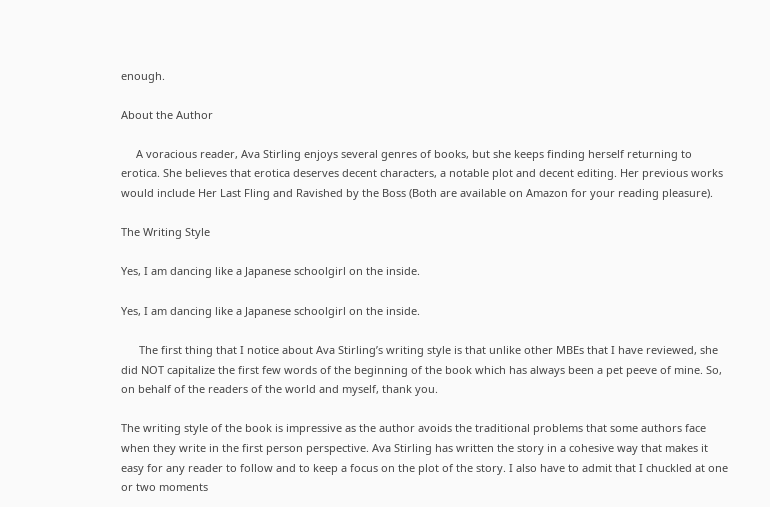enough.

About the Author

     A voracious reader, Ava Stirling enjoys several genres of books, but she keeps finding herself returning to erotica. She believes that erotica deserves decent characters, a notable plot and decent editing. Her previous works would include Her Last Fling and Ravished by the Boss (Both are available on Amazon for your reading pleasure).

The Writing Style

Yes, I am dancing like a Japanese schoolgirl on the inside.

Yes, I am dancing like a Japanese schoolgirl on the inside.

      The first thing that I notice about Ava Stirling’s writing style is that unlike other MBEs that I have reviewed, she did NOT capitalize the first few words of the beginning of the book which has always been a pet peeve of mine. So, on behalf of the readers of the world and myself, thank you.

The writing style of the book is impressive as the author avoids the traditional problems that some authors face when they write in the first person perspective. Ava Stirling has written the story in a cohesive way that makes it easy for any reader to follow and to keep a focus on the plot of the story. I also have to admit that I chuckled at one or two moments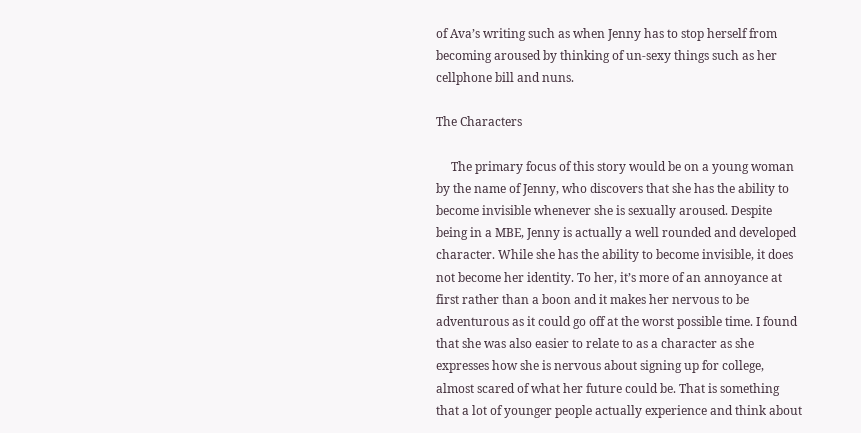of Ava’s writing such as when Jenny has to stop herself from becoming aroused by thinking of un-sexy things such as her cellphone bill and nuns.

The Characters

     The primary focus of this story would be on a young woman by the name of Jenny, who discovers that she has the ability to become invisible whenever she is sexually aroused. Despite being in a MBE, Jenny is actually a well rounded and developed character. While she has the ability to become invisible, it does not become her identity. To her, it’s more of an annoyance at first rather than a boon and it makes her nervous to be adventurous as it could go off at the worst possible time. I found that she was also easier to relate to as a character as she expresses how she is nervous about signing up for college, almost scared of what her future could be. That is something that a lot of younger people actually experience and think about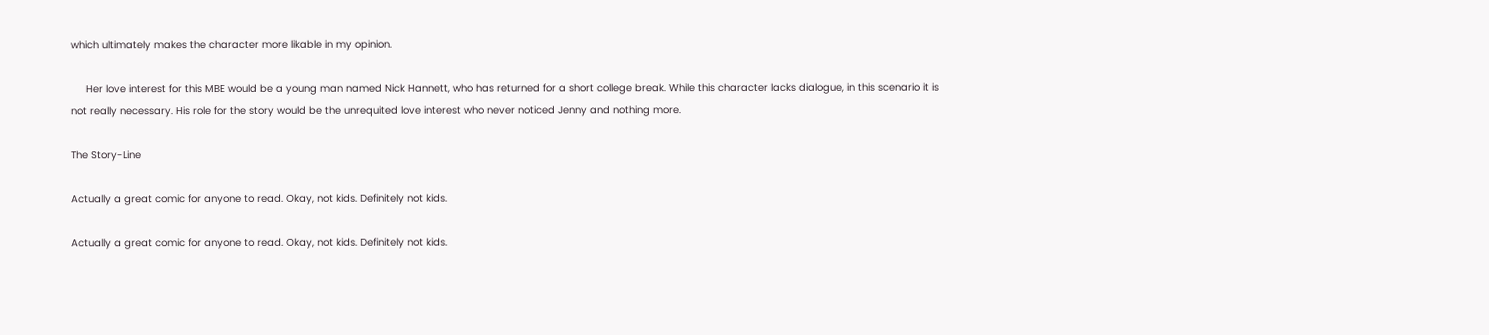which ultimately makes the character more likable in my opinion.

     Her love interest for this MBE would be a young man named Nick Hannett, who has returned for a short college break. While this character lacks dialogue, in this scenario it is not really necessary. His role for the story would be the unrequited love interest who never noticed Jenny and nothing more.

The Story-Line

Actually a great comic for anyone to read. Okay, not kids. Definitely not kids.

Actually a great comic for anyone to read. Okay, not kids. Definitely not kids.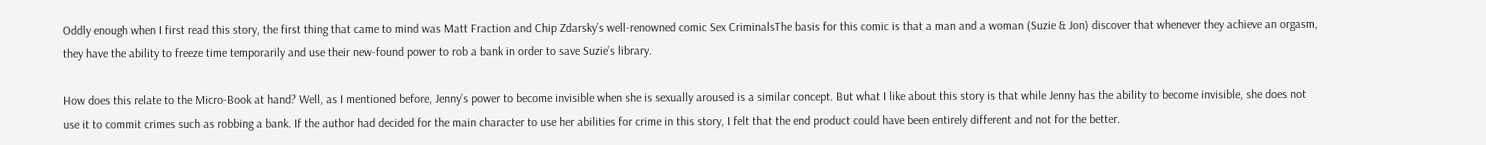Oddly enough when I first read this story, the first thing that came to mind was Matt Fraction and Chip Zdarsky’s well-renowned comic Sex CriminalsThe basis for this comic is that a man and a woman (Suzie & Jon) discover that whenever they achieve an orgasm, they have the ability to freeze time temporarily and use their new-found power to rob a bank in order to save Suzie’s library.

How does this relate to the Micro-Book at hand? Well, as I mentioned before, Jenny’s power to become invisible when she is sexually aroused is a similar concept. But what I like about this story is that while Jenny has the ability to become invisible, she does not use it to commit crimes such as robbing a bank. If the author had decided for the main character to use her abilities for crime in this story, I felt that the end product could have been entirely different and not for the better.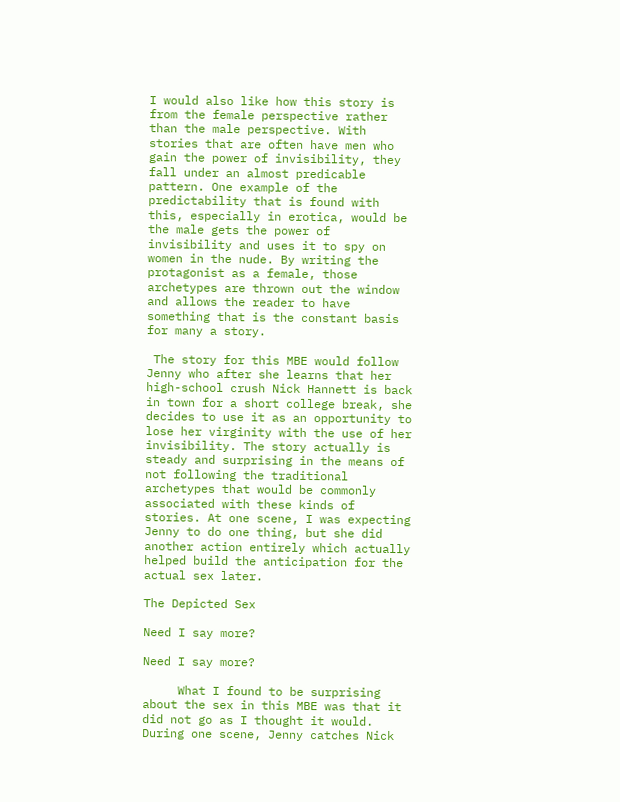I would also like how this story is from the female perspective rather than the male perspective. With stories that are often have men who gain the power of invisibility, they fall under an almost predicable pattern. One example of the predictability that is found with this, especially in erotica, would be the male gets the power of invisibility and uses it to spy on women in the nude. By writing the protagonist as a female, those archetypes are thrown out the window and allows the reader to have something that is the constant basis for many a story.

 The story for this MBE would follow Jenny who after she learns that her high-school crush Nick Hannett is back in town for a short college break, she decides to use it as an opportunity to lose her virginity with the use of her invisibility. The story actually is steady and surprising in the means of not following the traditional archetypes that would be commonly associated with these kinds of stories. At one scene, I was expecting Jenny to do one thing, but she did another action entirely which actually helped build the anticipation for the actual sex later.

The Depicted Sex

Need I say more?

Need I say more?

     What I found to be surprising about the sex in this MBE was that it did not go as I thought it would. During one scene, Jenny catches Nick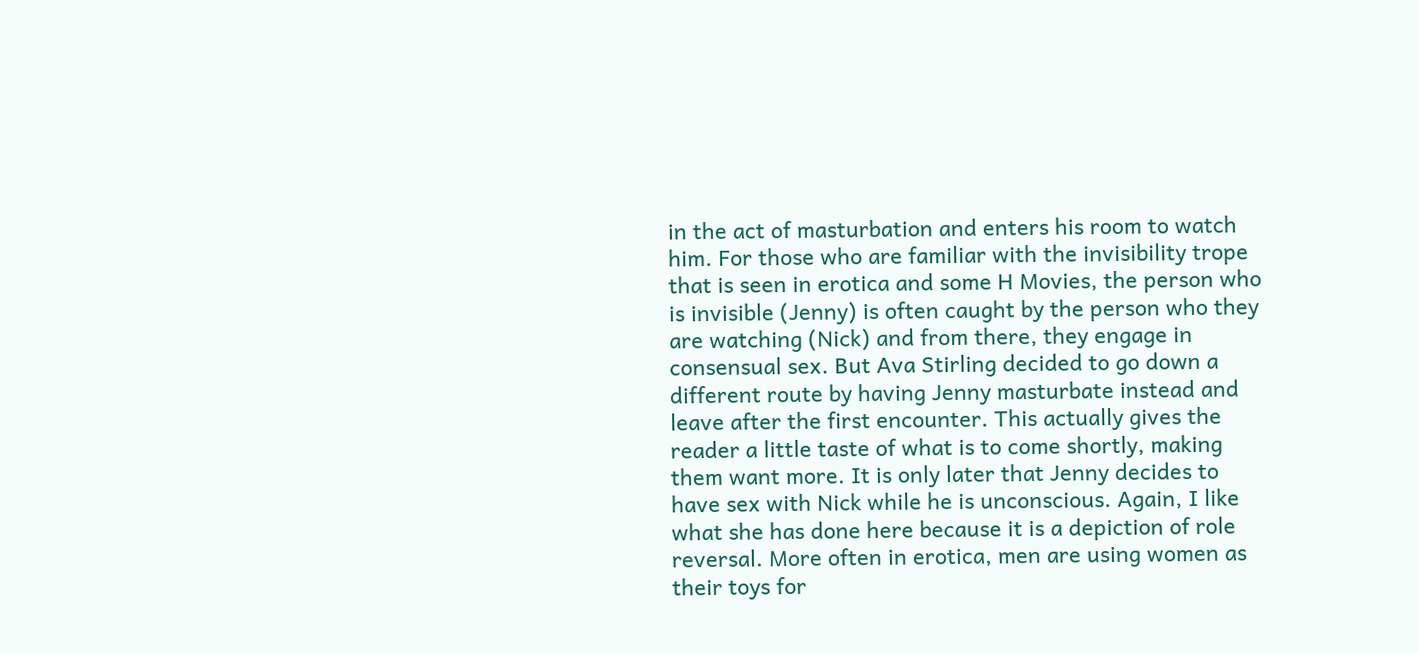in the act of masturbation and enters his room to watch him. For those who are familiar with the invisibility trope that is seen in erotica and some H Movies, the person who is invisible (Jenny) is often caught by the person who they are watching (Nick) and from there, they engage in consensual sex. But Ava Stirling decided to go down a different route by having Jenny masturbate instead and leave after the first encounter. This actually gives the reader a little taste of what is to come shortly, making them want more. It is only later that Jenny decides to have sex with Nick while he is unconscious. Again, I like what she has done here because it is a depiction of role reversal. More often in erotica, men are using women as their toys for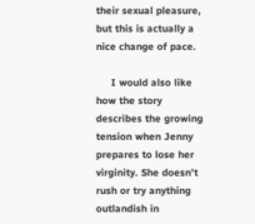their sexual pleasure, but this is actually a nice change of pace.

     I would also like how the story describes the growing tension when Jenny prepares to lose her virginity. She doesn’t rush or try anything outlandish in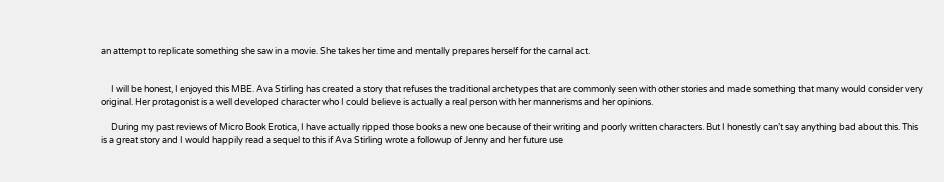an attempt to replicate something she saw in a movie. She takes her time and mentally prepares herself for the carnal act.


     I will be honest, I enjoyed this MBE. Ava Stirling has created a story that refuses the traditional archetypes that are commonly seen with other stories and made something that many would consider very original. Her protagonist is a well developed character who I could believe is actually a real person with her mannerisms and her opinions.

     During my past reviews of Micro Book Erotica, I have actually ripped those books a new one because of their writing and poorly written characters. But I honestly can’t say anything bad about this. This is a great story and I would happily read a sequel to this if Ava Stirling wrote a followup of Jenny and her future use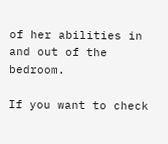of her abilities in and out of the bedroom.

If you want to check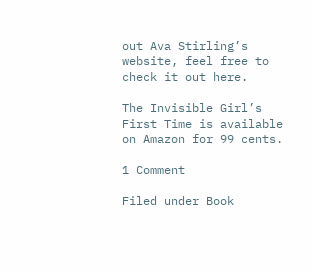out Ava Stirling’s website, feel free to check it out here.

The Invisible Girl’s First Time is available on Amazon for 99 cents.

1 Comment

Filed under Book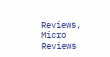Reviews, Micro Reviews